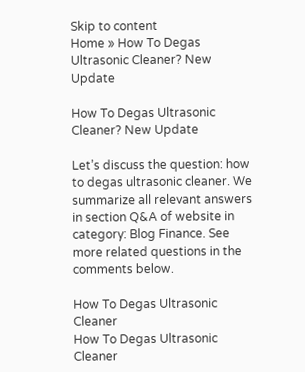Skip to content
Home » How To Degas Ultrasonic Cleaner? New Update

How To Degas Ultrasonic Cleaner? New Update

Let’s discuss the question: how to degas ultrasonic cleaner. We summarize all relevant answers in section Q&A of website in category: Blog Finance. See more related questions in the comments below.

How To Degas Ultrasonic Cleaner
How To Degas Ultrasonic Cleaner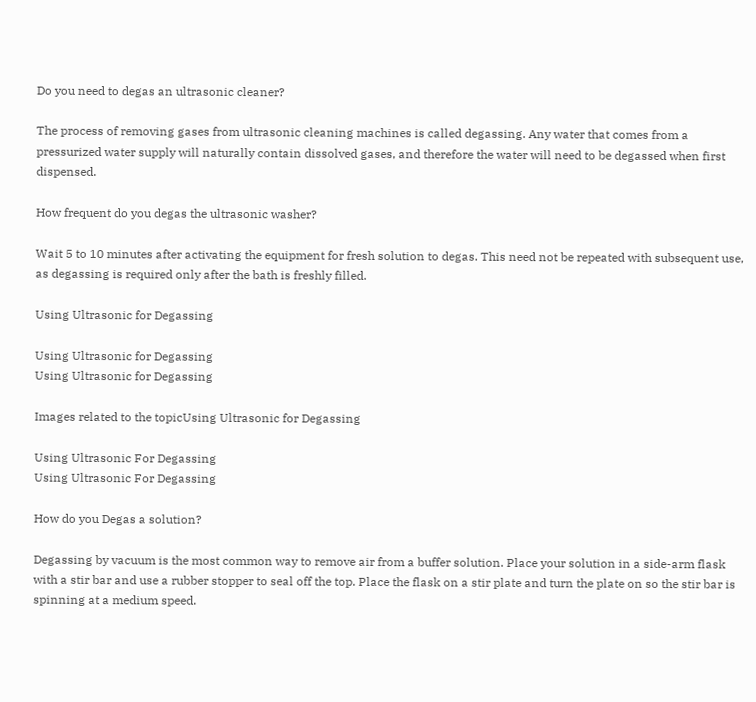Do you need to degas an ultrasonic cleaner?

The process of removing gases from ultrasonic cleaning machines is called degassing. Any water that comes from a pressurized water supply will naturally contain dissolved gases, and therefore the water will need to be degassed when first dispensed.

How frequent do you degas the ultrasonic washer?

Wait 5 to 10 minutes after activating the equipment for fresh solution to degas. This need not be repeated with subsequent use, as degassing is required only after the bath is freshly filled.

Using Ultrasonic for Degassing

Using Ultrasonic for Degassing
Using Ultrasonic for Degassing

Images related to the topicUsing Ultrasonic for Degassing

Using Ultrasonic For Degassing
Using Ultrasonic For Degassing

How do you Degas a solution?

Degassing by vacuum is the most common way to remove air from a buffer solution. Place your solution in a side-arm flask with a stir bar and use a rubber stopper to seal off the top. Place the flask on a stir plate and turn the plate on so the stir bar is spinning at a medium speed.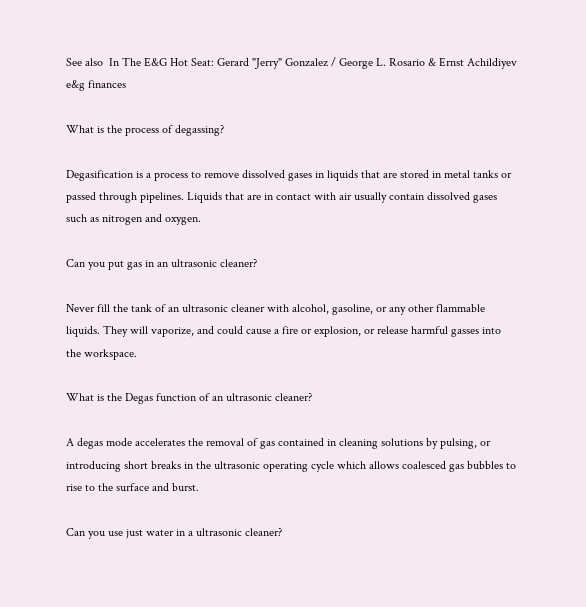See also  In The E&G Hot Seat: Gerard "Jerry" Gonzalez / George L. Rosario & Ernst Achildiyev e&g finances

What is the process of degassing?

Degasification is a process to remove dissolved gases in liquids that are stored in metal tanks or passed through pipelines. Liquids that are in contact with air usually contain dissolved gases such as nitrogen and oxygen.

Can you put gas in an ultrasonic cleaner?

Never fill the tank of an ultrasonic cleaner with alcohol, gasoline, or any other flammable liquids. They will vaporize, and could cause a fire or explosion, or release harmful gasses into the workspace.

What is the Degas function of an ultrasonic cleaner?

A degas mode accelerates the removal of gas contained in cleaning solutions by pulsing, or introducing short breaks in the ultrasonic operating cycle which allows coalesced gas bubbles to rise to the surface and burst.

Can you use just water in a ultrasonic cleaner?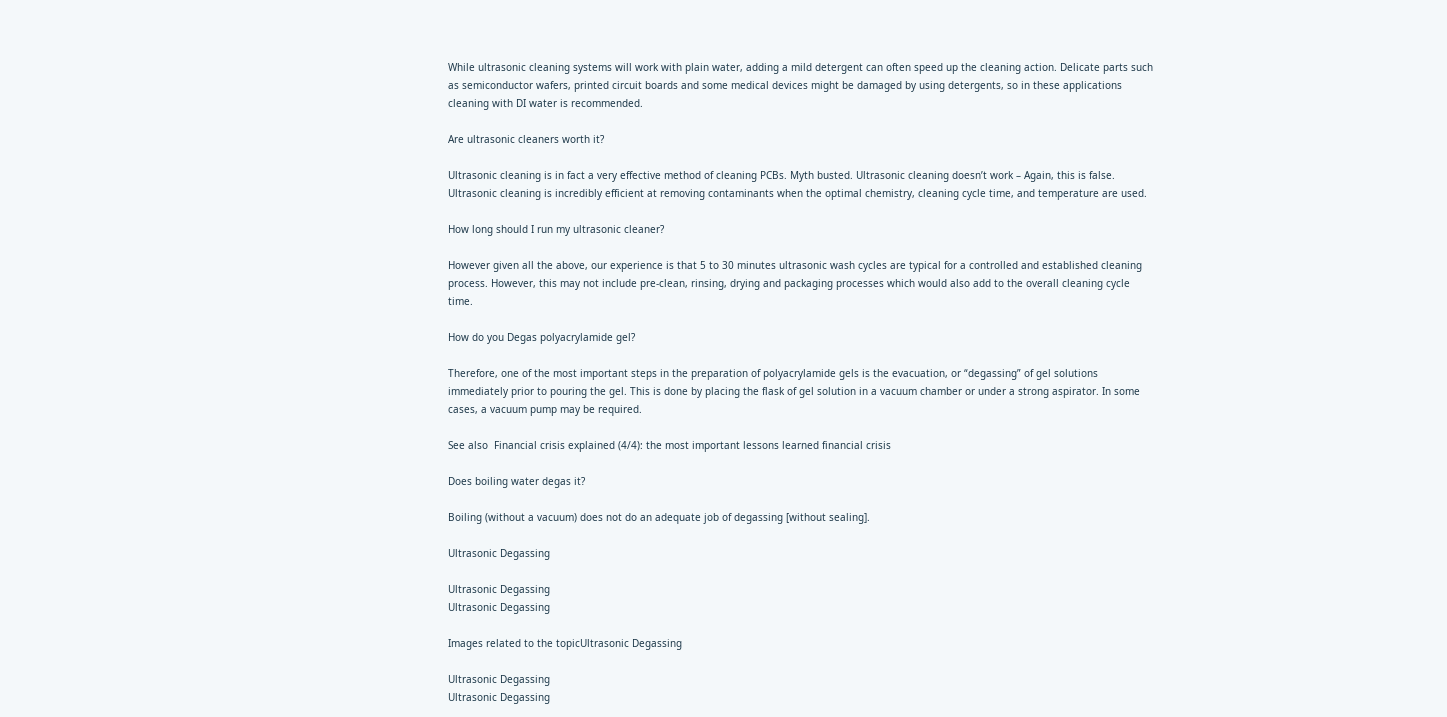While ultrasonic cleaning systems will work with plain water, adding a mild detergent can often speed up the cleaning action. Delicate parts such as semiconductor wafers, printed circuit boards and some medical devices might be damaged by using detergents, so in these applications cleaning with DI water is recommended.

Are ultrasonic cleaners worth it?

Ultrasonic cleaning is in fact a very effective method of cleaning PCBs. Myth busted. Ultrasonic cleaning doesn’t work – Again, this is false. Ultrasonic cleaning is incredibly efficient at removing contaminants when the optimal chemistry, cleaning cycle time, and temperature are used.

How long should I run my ultrasonic cleaner?

However given all the above, our experience is that 5 to 30 minutes ultrasonic wash cycles are typical for a controlled and established cleaning process. However, this may not include pre-clean, rinsing, drying and packaging processes which would also add to the overall cleaning cycle time.

How do you Degas polyacrylamide gel?

Therefore, one of the most important steps in the preparation of polyacrylamide gels is the evacuation, or “degassing” of gel solutions immediately prior to pouring the gel. This is done by placing the flask of gel solution in a vacuum chamber or under a strong aspirator. In some cases, a vacuum pump may be required.

See also  Financial crisis explained (4/4): the most important lessons learned financial crisis

Does boiling water degas it?

Boiling (without a vacuum) does not do an adequate job of degassing [without sealing].

Ultrasonic Degassing

Ultrasonic Degassing
Ultrasonic Degassing

Images related to the topicUltrasonic Degassing

Ultrasonic Degassing
Ultrasonic Degassing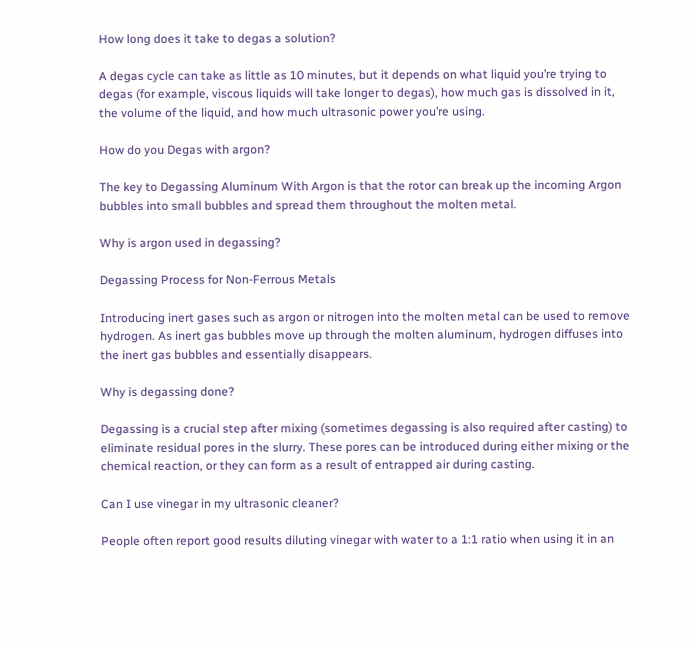How long does it take to degas a solution?

A degas cycle can take as little as 10 minutes, but it depends on what liquid you’re trying to degas (for example, viscous liquids will take longer to degas), how much gas is dissolved in it, the volume of the liquid, and how much ultrasonic power you’re using.

How do you Degas with argon?

The key to Degassing Aluminum With Argon is that the rotor can break up the incoming Argon bubbles into small bubbles and spread them throughout the molten metal.

Why is argon used in degassing?

Degassing Process for Non-Ferrous Metals

Introducing inert gases such as argon or nitrogen into the molten metal can be used to remove hydrogen. As inert gas bubbles move up through the molten aluminum, hydrogen diffuses into the inert gas bubbles and essentially disappears.

Why is degassing done?

Degassing is a crucial step after mixing (sometimes degassing is also required after casting) to eliminate residual pores in the slurry. These pores can be introduced during either mixing or the chemical reaction, or they can form as a result of entrapped air during casting.

Can I use vinegar in my ultrasonic cleaner?

People often report good results diluting vinegar with water to a 1:1 ratio when using it in an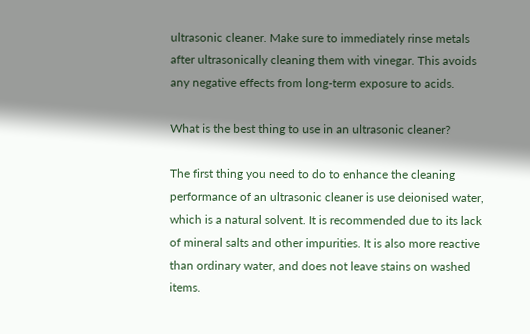ultrasonic cleaner. Make sure to immediately rinse metals after ultrasonically cleaning them with vinegar. This avoids any negative effects from long-term exposure to acids.

What is the best thing to use in an ultrasonic cleaner?

The first thing you need to do to enhance the cleaning performance of an ultrasonic cleaner is use deionised water, which is a natural solvent. It is recommended due to its lack of mineral salts and other impurities. It is also more reactive than ordinary water, and does not leave stains on washed items.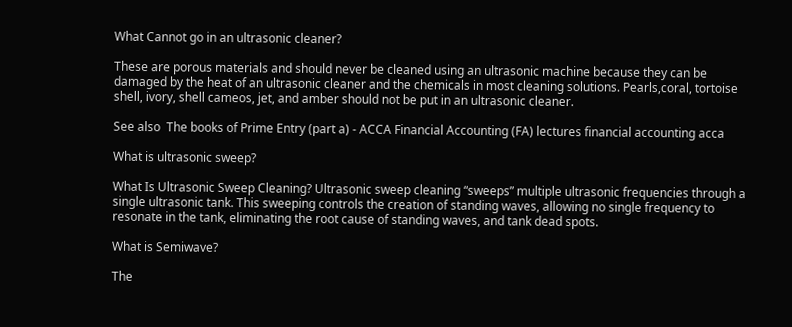What Cannot go in an ultrasonic cleaner?

These are porous materials and should never be cleaned using an ultrasonic machine because they can be damaged by the heat of an ultrasonic cleaner and the chemicals in most cleaning solutions. Pearls,coral, tortoise shell, ivory, shell cameos, jet, and amber should not be put in an ultrasonic cleaner.

See also  The books of Prime Entry (part a) - ACCA Financial Accounting (FA) lectures financial accounting acca

What is ultrasonic sweep?

What Is Ultrasonic Sweep Cleaning? Ultrasonic sweep cleaning “sweeps” multiple ultrasonic frequencies through a single ultrasonic tank. This sweeping controls the creation of standing waves, allowing no single frequency to resonate in the tank, eliminating the root cause of standing waves, and tank dead spots.

What is Semiwave?

The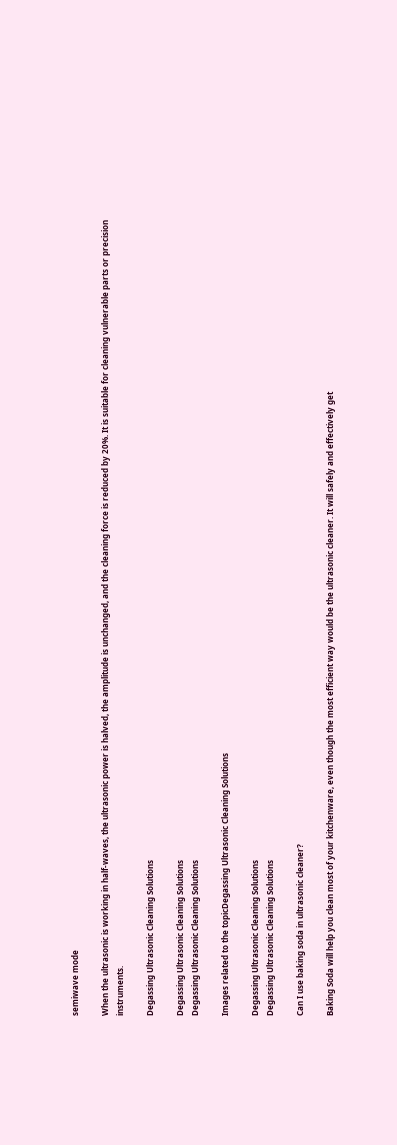semiwave mode

When the ultrasonic is working in half-waves, the ultrasonic power is halved, the amplitude is unchanged, and the cleaning force is reduced by 20%. It is suitable for cleaning vulnerable parts or precision instruments.

Degassing Ultrasonic Cleaning Solutions

Degassing Ultrasonic Cleaning Solutions
Degassing Ultrasonic Cleaning Solutions

Images related to the topicDegassing Ultrasonic Cleaning Solutions

Degassing Ultrasonic Cleaning Solutions
Degassing Ultrasonic Cleaning Solutions

Can I use baking soda in ultrasonic cleaner?

Baking Soda will help you clean most of your kitchenware, even though the most efficient way would be the ultrasonic cleaner. It will safely and effectively get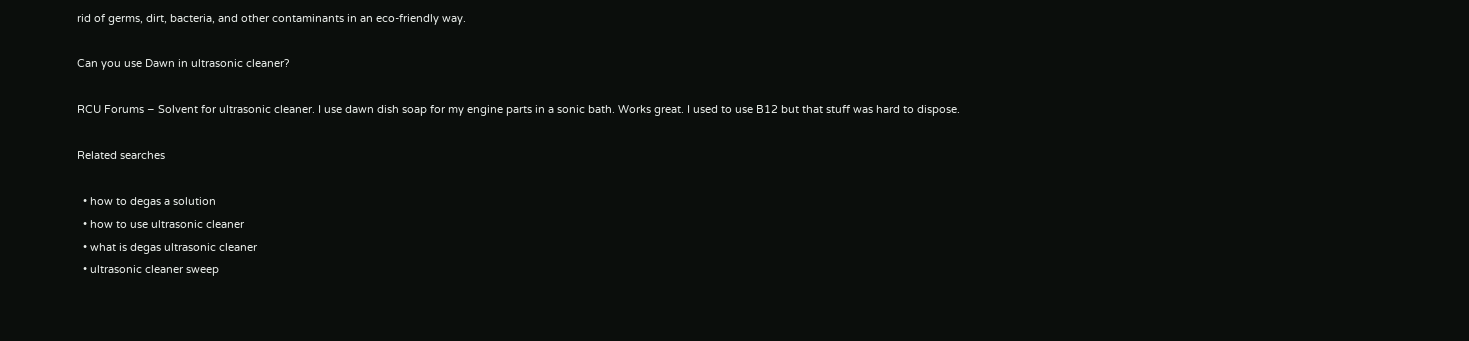rid of germs, dirt, bacteria, and other contaminants in an eco-friendly way.

Can you use Dawn in ultrasonic cleaner?

RCU Forums – Solvent for ultrasonic cleaner. I use dawn dish soap for my engine parts in a sonic bath. Works great. I used to use B12 but that stuff was hard to dispose.

Related searches

  • how to degas a solution
  • how to use ultrasonic cleaner
  • what is degas ultrasonic cleaner
  • ultrasonic cleaner sweep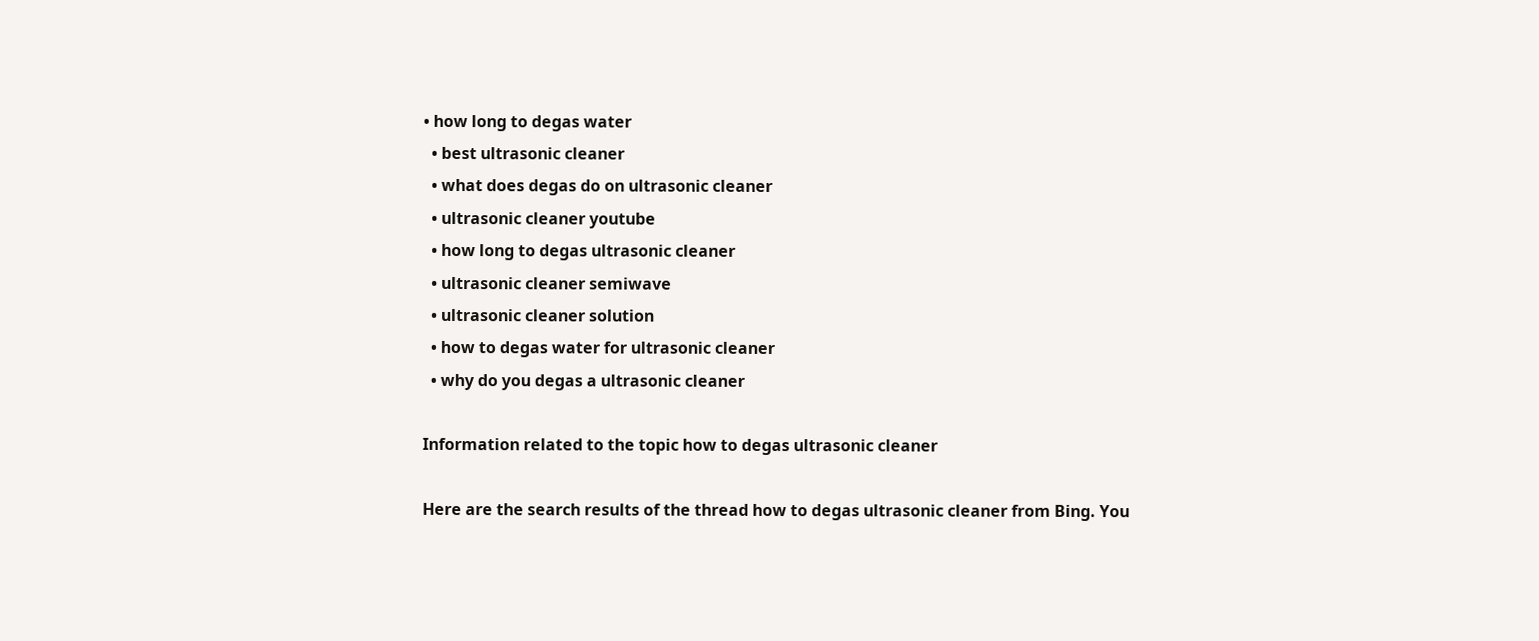• how long to degas water
  • best ultrasonic cleaner
  • what does degas do on ultrasonic cleaner
  • ultrasonic cleaner youtube
  • how long to degas ultrasonic cleaner
  • ultrasonic cleaner semiwave
  • ultrasonic cleaner solution
  • how to degas water for ultrasonic cleaner
  • why do you degas a ultrasonic cleaner

Information related to the topic how to degas ultrasonic cleaner

Here are the search results of the thread how to degas ultrasonic cleaner from Bing. You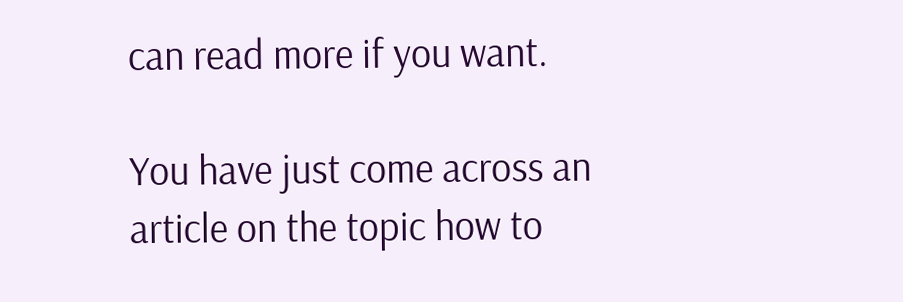can read more if you want.

You have just come across an article on the topic how to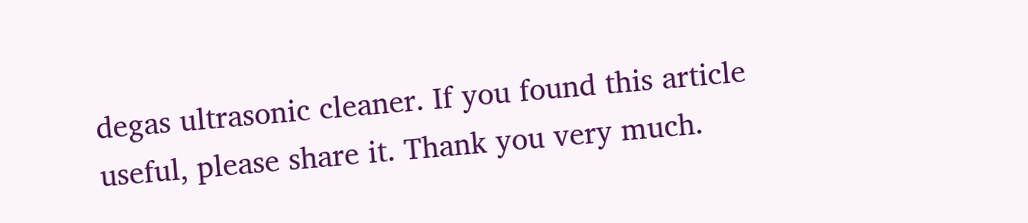degas ultrasonic cleaner. If you found this article useful, please share it. Thank you very much.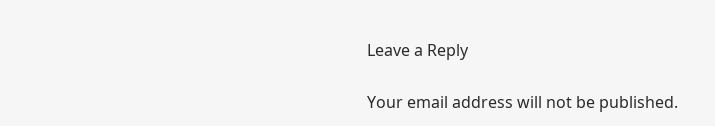Leave a Reply

Your email address will not be published.